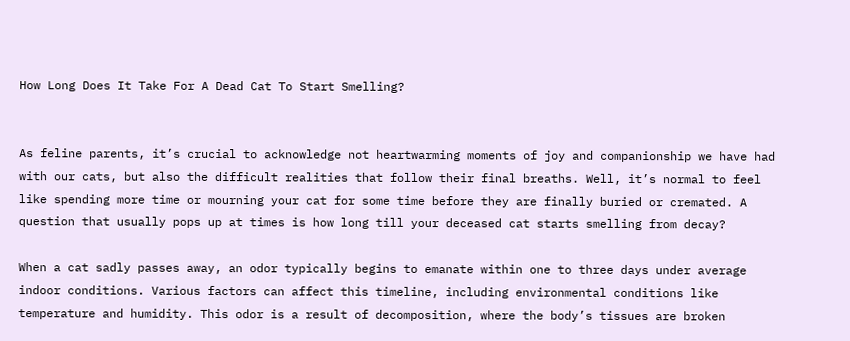How Long Does It Take For A Dead Cat To Start Smelling?


As feline parents, it’s crucial to acknowledge not heartwarming moments of joy and companionship we have had with our cats, but also the difficult realities that follow their final breaths. Well, it’s normal to feel like spending more time or mourning your cat for some time before they are finally buried or cremated. A question that usually pops up at times is how long till your deceased cat starts smelling from decay?

When a cat sadly passes away, an odor typically begins to emanate within one to three days under average indoor conditions. Various factors can affect this timeline, including environmental conditions like temperature and humidity. This odor is a result of decomposition, where the body’s tissues are broken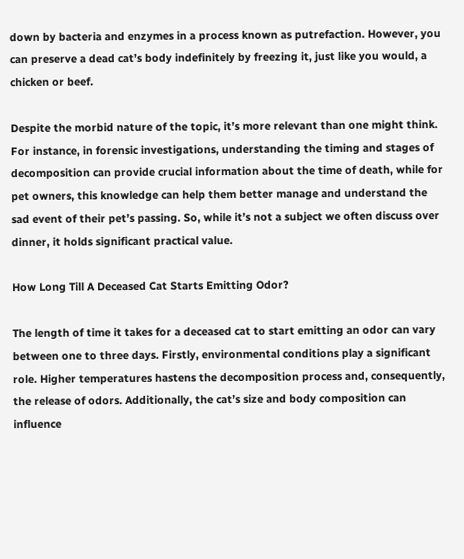down by bacteria and enzymes in a process known as putrefaction. However, you can preserve a dead cat’s body indefinitely by freezing it, just like you would, a chicken or beef.

Despite the morbid nature of the topic, it’s more relevant than one might think. For instance, in forensic investigations, understanding the timing and stages of decomposition can provide crucial information about the time of death, while for pet owners, this knowledge can help them better manage and understand the sad event of their pet’s passing. So, while it’s not a subject we often discuss over dinner, it holds significant practical value.

How Long Till A Deceased Cat Starts Emitting Odor?

The length of time it takes for a deceased cat to start emitting an odor can vary between one to three days. Firstly, environmental conditions play a significant role. Higher temperatures hastens the decomposition process and, consequently, the release of odors. Additionally, the cat’s size and body composition can influence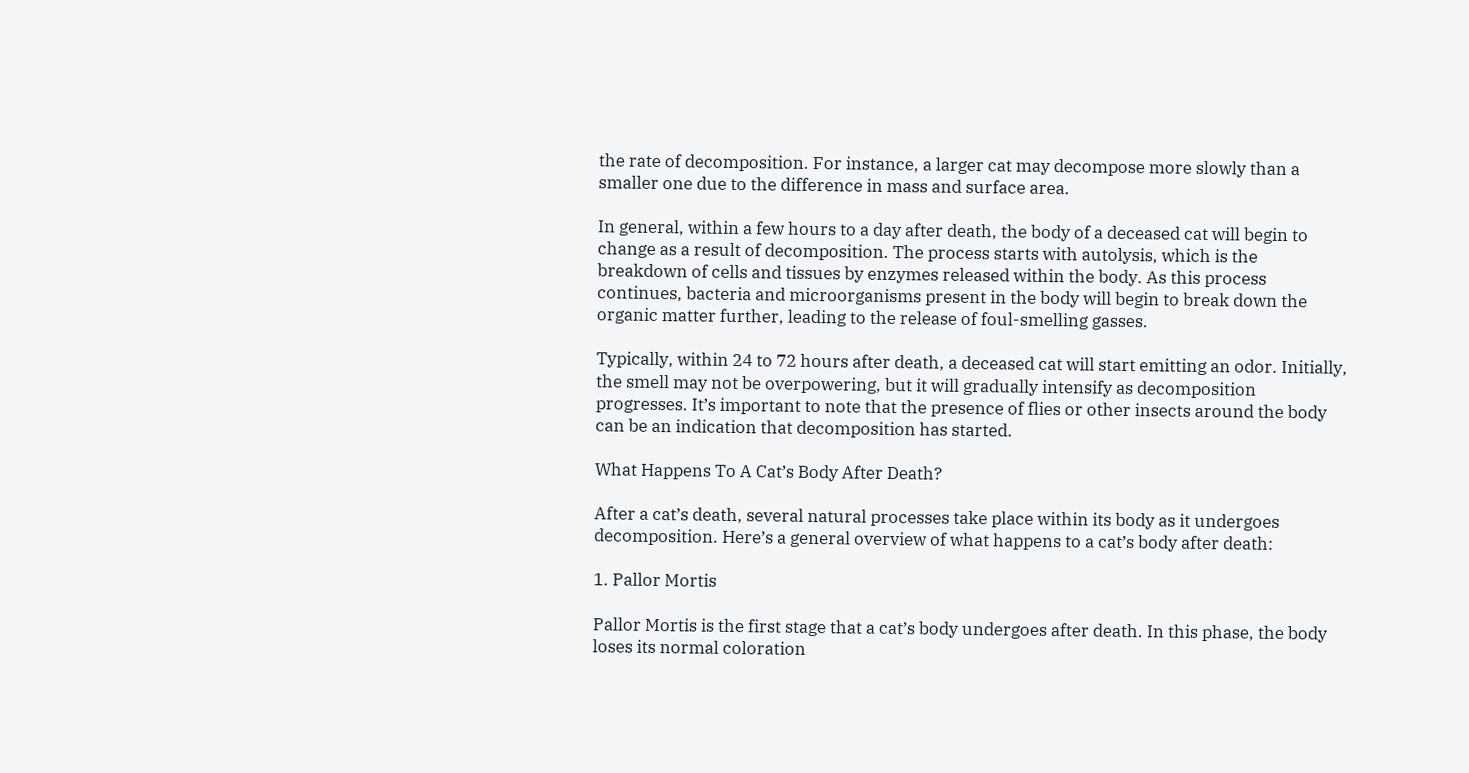the rate of decomposition. For instance, a larger cat may decompose more slowly than a smaller one due to the difference in mass and surface area.

In general, within a few hours to a day after death, the body of a deceased cat will begin to change as a result of decomposition. The process starts with autolysis, which is the breakdown of cells and tissues by enzymes released within the body. As this process continues, bacteria and microorganisms present in the body will begin to break down the organic matter further, leading to the release of foul-smelling gasses.

Typically, within 24 to 72 hours after death, a deceased cat will start emitting an odor. Initially, the smell may not be overpowering, but it will gradually intensify as decomposition progresses. It’s important to note that the presence of flies or other insects around the body can be an indication that decomposition has started.

What Happens To A Cat’s Body After Death?

After a cat’s death, several natural processes take place within its body as it undergoes decomposition. Here’s a general overview of what happens to a cat’s body after death:

1. Pallor Mortis

Pallor Mortis is the first stage that a cat’s body undergoes after death. In this phase, the body loses its normal coloration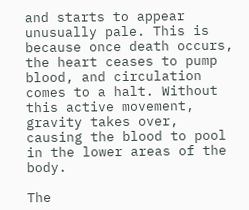and starts to appear unusually pale. This is because once death occurs, the heart ceases to pump blood, and circulation comes to a halt. Without this active movement, gravity takes over, causing the blood to pool in the lower areas of the body.

The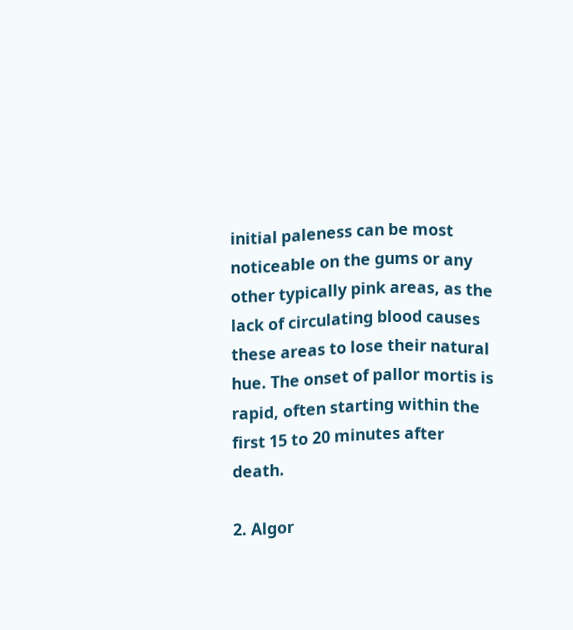initial paleness can be most noticeable on the gums or any other typically pink areas, as the lack of circulating blood causes these areas to lose their natural hue. The onset of pallor mortis is rapid, often starting within the first 15 to 20 minutes after death.

2. Algor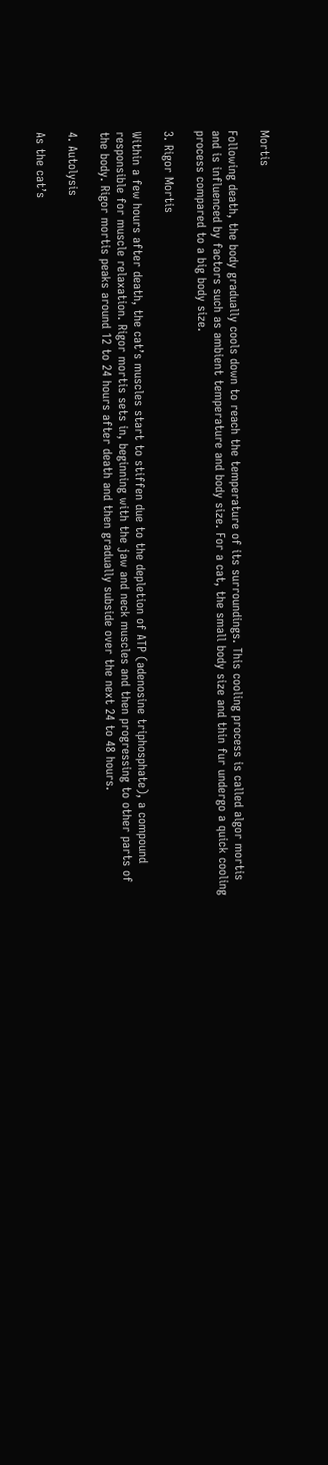Mortis

Following death, the body gradually cools down to reach the temperature of its surroundings. This cooling process is called algor mortis and is influenced by factors such as ambient temperature and body size. For a cat, the small body size and thin fur undergo a quick cooling process compared to a big body size.

3. Rigor Mortis

Within a few hours after death, the cat’s muscles start to stiffen due to the depletion of ATP (adenosine triphosphate), a compound responsible for muscle relaxation. Rigor mortis sets in, beginning with the jaw and neck muscles and then progressing to other parts of the body. Rigor mortis peaks around 12 to 24 hours after death and then gradually subside over the next 24 to 48 hours.

4. Autolysis

As the cat’s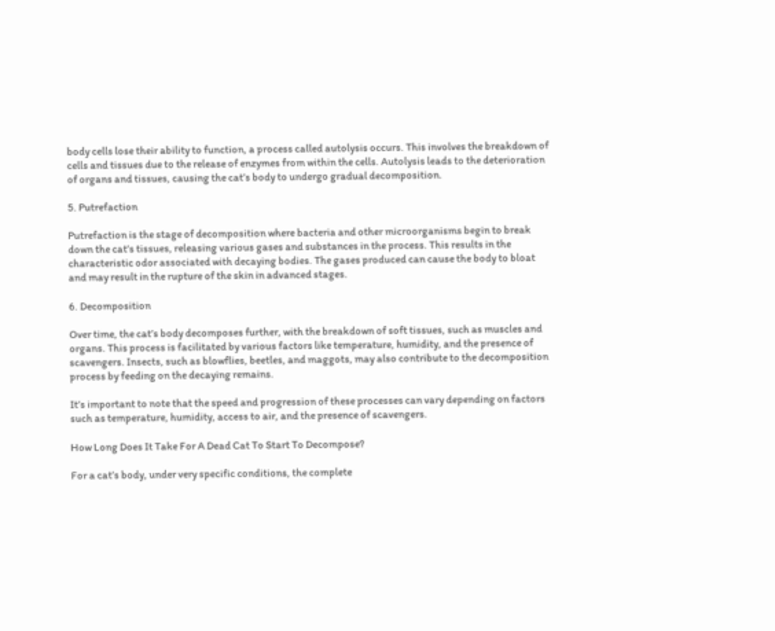body cells lose their ability to function, a process called autolysis occurs. This involves the breakdown of cells and tissues due to the release of enzymes from within the cells. Autolysis leads to the deterioration of organs and tissues, causing the cat’s body to undergo gradual decomposition.

5. Putrefaction

Putrefaction is the stage of decomposition where bacteria and other microorganisms begin to break down the cat’s tissues, releasing various gases and substances in the process. This results in the characteristic odor associated with decaying bodies. The gases produced can cause the body to bloat and may result in the rupture of the skin in advanced stages.

6. Decomposition

Over time, the cat’s body decomposes further, with the breakdown of soft tissues, such as muscles and organs. This process is facilitated by various factors like temperature, humidity, and the presence of scavengers. Insects, such as blowflies, beetles, and maggots, may also contribute to the decomposition process by feeding on the decaying remains.

It’s important to note that the speed and progression of these processes can vary depending on factors such as temperature, humidity, access to air, and the presence of scavengers.

How Long Does It Take For A Dead Cat To Start To Decompose?

For a cat’s body, under very specific conditions, the complete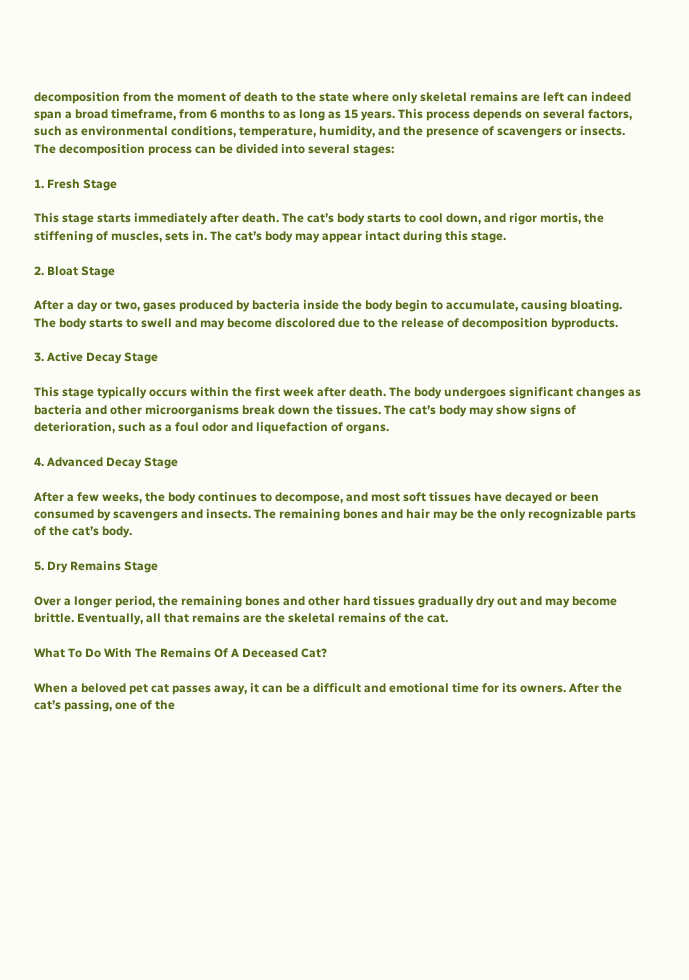decomposition from the moment of death to the state where only skeletal remains are left can indeed span a broad timeframe, from 6 months to as long as 15 years. This process depends on several factors, such as environmental conditions, temperature, humidity, and the presence of scavengers or insects. The decomposition process can be divided into several stages:

1. Fresh Stage

This stage starts immediately after death. The cat’s body starts to cool down, and rigor mortis, the stiffening of muscles, sets in. The cat’s body may appear intact during this stage.

2. Bloat Stage

After a day or two, gases produced by bacteria inside the body begin to accumulate, causing bloating. The body starts to swell and may become discolored due to the release of decomposition byproducts.

3. Active Decay Stage

This stage typically occurs within the first week after death. The body undergoes significant changes as bacteria and other microorganisms break down the tissues. The cat’s body may show signs of deterioration, such as a foul odor and liquefaction of organs.

4. Advanced Decay Stage

After a few weeks, the body continues to decompose, and most soft tissues have decayed or been consumed by scavengers and insects. The remaining bones and hair may be the only recognizable parts of the cat’s body.

5. Dry Remains Stage

Over a longer period, the remaining bones and other hard tissues gradually dry out and may become brittle. Eventually, all that remains are the skeletal remains of the cat.

What To Do With The Remains Of A Deceased Cat?

When a beloved pet cat passes away, it can be a difficult and emotional time for its owners. After the cat’s passing, one of the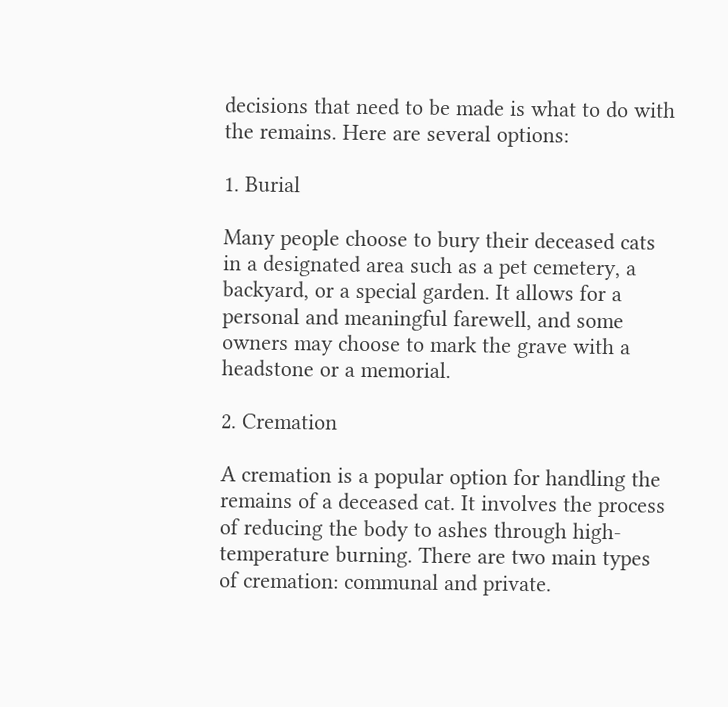decisions that need to be made is what to do with the remains. Here are several options:

1. Burial

Many people choose to bury their deceased cats in a designated area such as a pet cemetery, a backyard, or a special garden. It allows for a personal and meaningful farewell, and some owners may choose to mark the grave with a headstone or a memorial.

2. Cremation

A cremation is a popular option for handling the remains of a deceased cat. It involves the process of reducing the body to ashes through high-temperature burning. There are two main types of cremation: communal and private.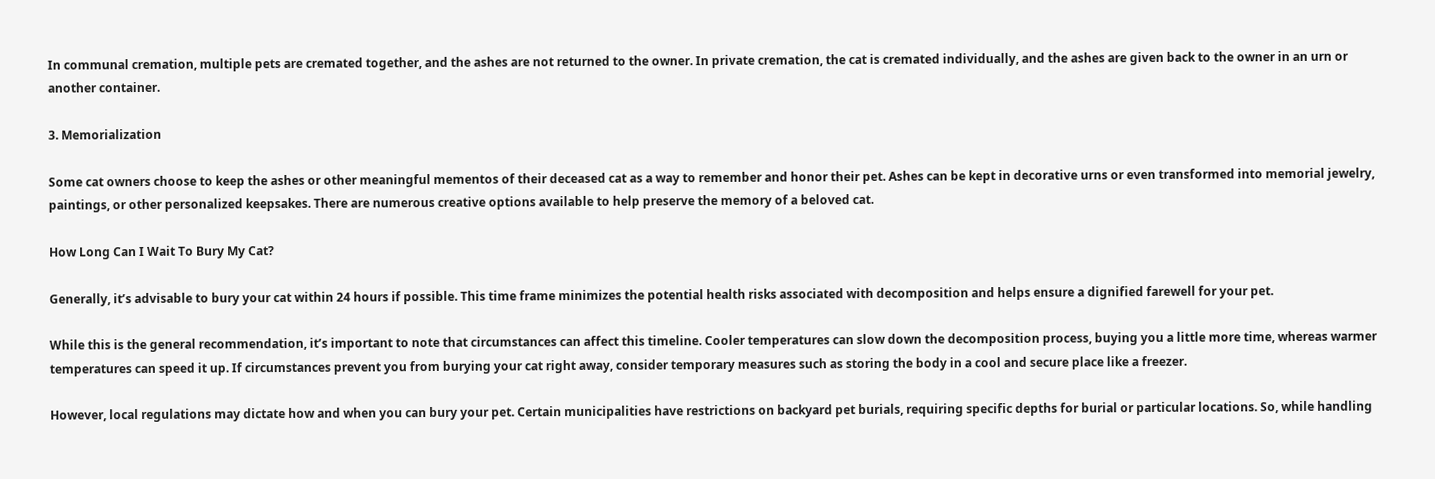In communal cremation, multiple pets are cremated together, and the ashes are not returned to the owner. In private cremation, the cat is cremated individually, and the ashes are given back to the owner in an urn or another container.

3. Memorialization

Some cat owners choose to keep the ashes or other meaningful mementos of their deceased cat as a way to remember and honor their pet. Ashes can be kept in decorative urns or even transformed into memorial jewelry, paintings, or other personalized keepsakes. There are numerous creative options available to help preserve the memory of a beloved cat.

How Long Can I Wait To Bury My Cat?

Generally, it’s advisable to bury your cat within 24 hours if possible. This time frame minimizes the potential health risks associated with decomposition and helps ensure a dignified farewell for your pet.

While this is the general recommendation, it’s important to note that circumstances can affect this timeline. Cooler temperatures can slow down the decomposition process, buying you a little more time, whereas warmer temperatures can speed it up. If circumstances prevent you from burying your cat right away, consider temporary measures such as storing the body in a cool and secure place like a freezer.

However, local regulations may dictate how and when you can bury your pet. Certain municipalities have restrictions on backyard pet burials, requiring specific depths for burial or particular locations. So, while handling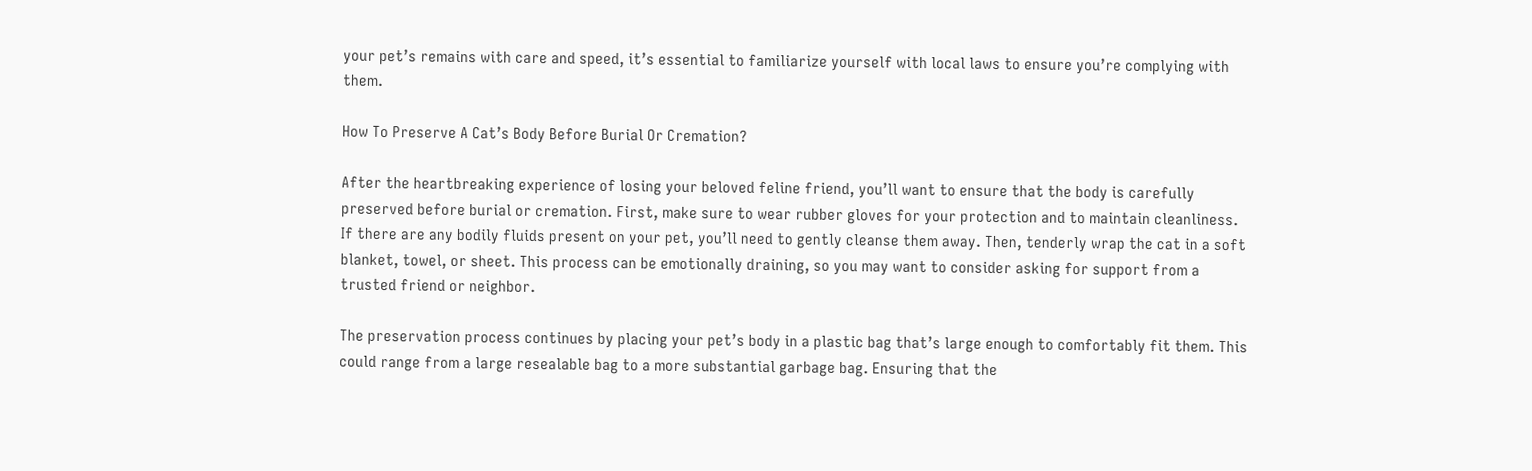your pet’s remains with care and speed, it’s essential to familiarize yourself with local laws to ensure you’re complying with them.

How To Preserve A Cat’s Body Before Burial Or Cremation?

After the heartbreaking experience of losing your beloved feline friend, you’ll want to ensure that the body is carefully preserved before burial or cremation. First, make sure to wear rubber gloves for your protection and to maintain cleanliness. If there are any bodily fluids present on your pet, you’ll need to gently cleanse them away. Then, tenderly wrap the cat in a soft blanket, towel, or sheet. This process can be emotionally draining, so you may want to consider asking for support from a trusted friend or neighbor.

The preservation process continues by placing your pet’s body in a plastic bag that’s large enough to comfortably fit them. This could range from a large resealable bag to a more substantial garbage bag. Ensuring that the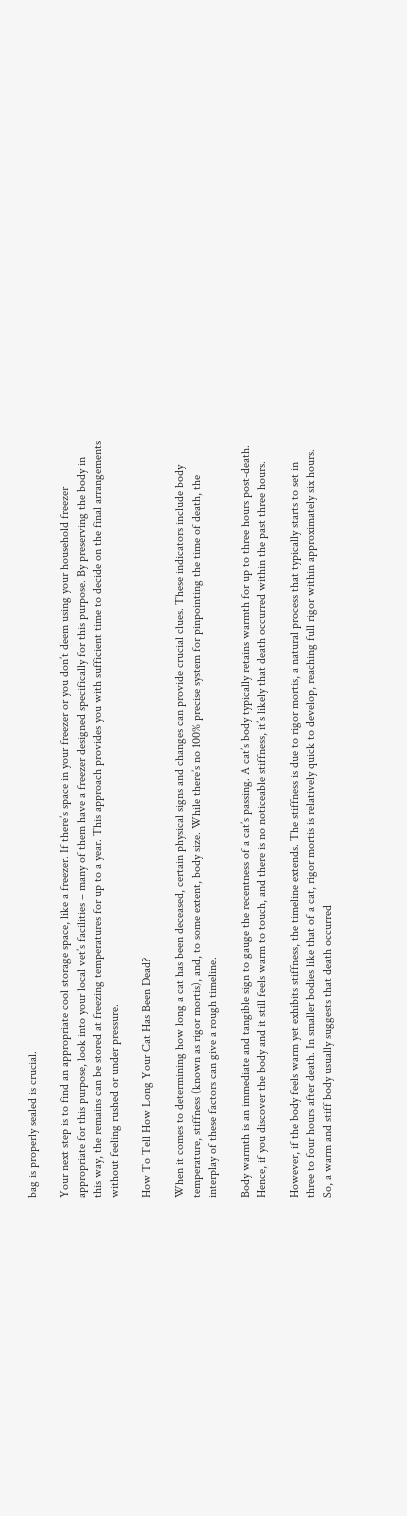bag is properly sealed is crucial.

Your next step is to find an appropriate cool storage space, like a freezer. If there’s space in your freezer or you don’t deem using your household freezer appropriate for this purpose, look into your local vet’s facilities – many of them have a freezer designed specifically for this purpose. By preserving the body in this way, the remains can be stored at freezing temperatures for up to a year. This approach provides you with sufficient time to decide on the final arrangements without feeling rushed or under pressure.

How To Tell How Long Your Cat Has Been Dead?

When it comes to determining how long a cat has been deceased, certain physical signs and changes can provide crucial clues. These indicators include body temperature, stiffness (known as rigor mortis), and, to some extent, body size. While there’s no 100% precise system for pinpointing the time of death, the interplay of these factors can give a rough timeline.

Body warmth is an immediate and tangible sign to gauge the recentness of a cat’s passing. A cat’s body typically retains warmth for up to three hours post-death. Hence, if you discover the body and it still feels warm to touch, and there is no noticeable stiffness, it’s likely that death occurred within the past three hours.

However, if the body feels warm yet exhibits stiffness, the timeline extends. The stiffness is due to rigor mortis, a natural process that typically starts to set in three to four hours after death. In smaller bodies like that of a cat, rigor mortis is relatively quick to develop, reaching full rigor within approximately six hours. So, a warm and stiff body usually suggests that death occurred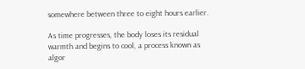somewhere between three to eight hours earlier.

As time progresses, the body loses its residual warmth and begins to cool, a process known as algor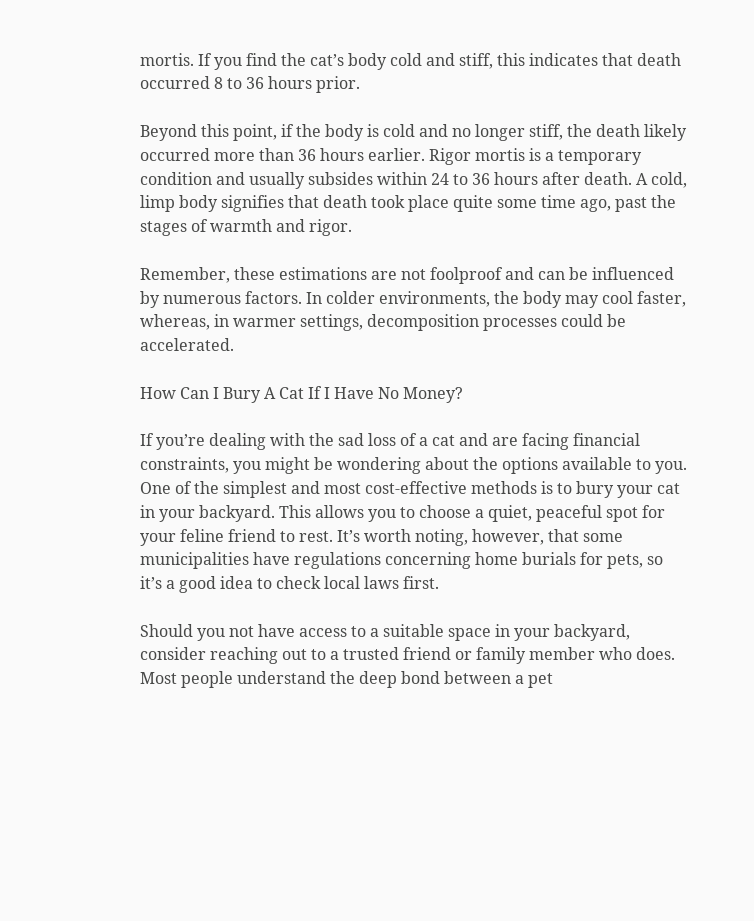mortis. If you find the cat’s body cold and stiff, this indicates that death occurred 8 to 36 hours prior.

Beyond this point, if the body is cold and no longer stiff, the death likely occurred more than 36 hours earlier. Rigor mortis is a temporary condition and usually subsides within 24 to 36 hours after death. A cold, limp body signifies that death took place quite some time ago, past the stages of warmth and rigor.

Remember, these estimations are not foolproof and can be influenced by numerous factors. In colder environments, the body may cool faster, whereas, in warmer settings, decomposition processes could be accelerated.

How Can I Bury A Cat If I Have No Money?

If you’re dealing with the sad loss of a cat and are facing financial constraints, you might be wondering about the options available to you. One of the simplest and most cost-effective methods is to bury your cat in your backyard. This allows you to choose a quiet, peaceful spot for your feline friend to rest. It’s worth noting, however, that some municipalities have regulations concerning home burials for pets, so it’s a good idea to check local laws first.

Should you not have access to a suitable space in your backyard, consider reaching out to a trusted friend or family member who does. Most people understand the deep bond between a pet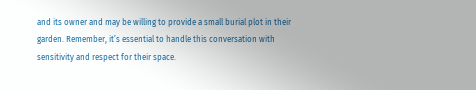and its owner and may be willing to provide a small burial plot in their garden. Remember, it’s essential to handle this conversation with sensitivity and respect for their space.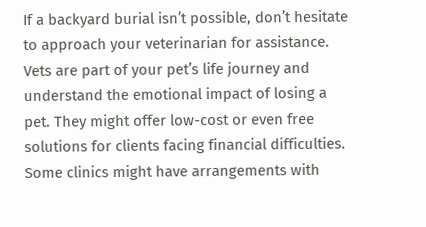If a backyard burial isn’t possible, don’t hesitate to approach your veterinarian for assistance. Vets are part of your pet’s life journey and understand the emotional impact of losing a pet. They might offer low-cost or even free solutions for clients facing financial difficulties. Some clinics might have arrangements with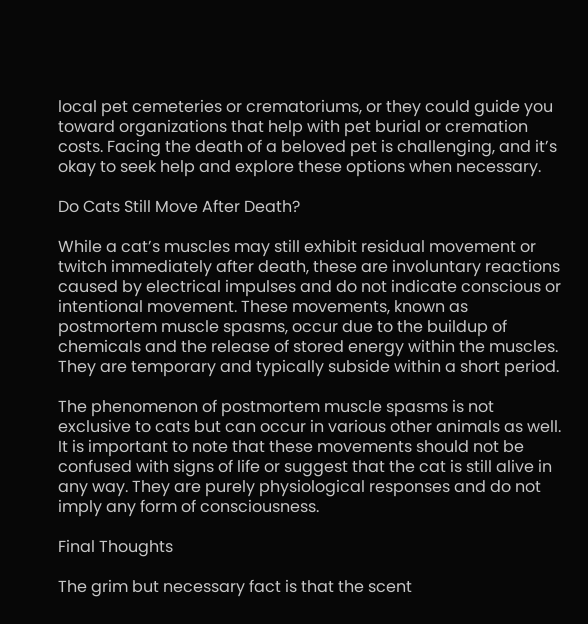local pet cemeteries or crematoriums, or they could guide you toward organizations that help with pet burial or cremation costs. Facing the death of a beloved pet is challenging, and it’s okay to seek help and explore these options when necessary.

Do Cats Still Move After Death?

While a cat’s muscles may still exhibit residual movement or twitch immediately after death, these are involuntary reactions caused by electrical impulses and do not indicate conscious or intentional movement. These movements, known as postmortem muscle spasms, occur due to the buildup of chemicals and the release of stored energy within the muscles. They are temporary and typically subside within a short period.

The phenomenon of postmortem muscle spasms is not exclusive to cats but can occur in various other animals as well. It is important to note that these movements should not be confused with signs of life or suggest that the cat is still alive in any way. They are purely physiological responses and do not imply any form of consciousness.

Final Thoughts

The grim but necessary fact is that the scent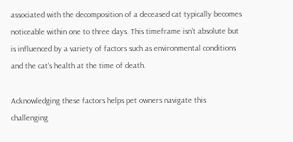associated with the decomposition of a deceased cat typically becomes noticeable within one to three days. This timeframe isn’t absolute but is influenced by a variety of factors such as environmental conditions and the cat’s health at the time of death.

Acknowledging these factors helps pet owners navigate this challenging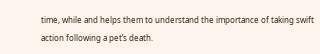time, while and helps them to understand the importance of taking swift action following a pet’s death.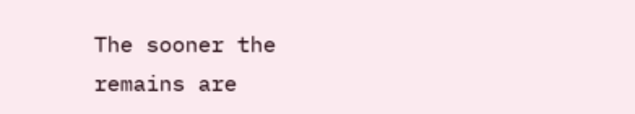The sooner the remains are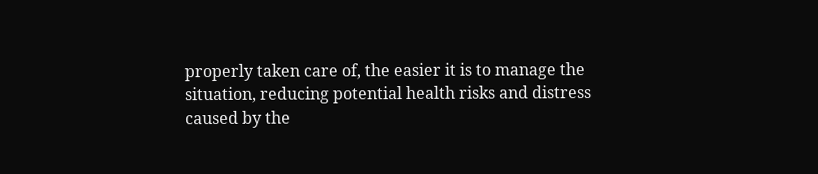properly taken care of, the easier it is to manage the situation, reducing potential health risks and distress caused by the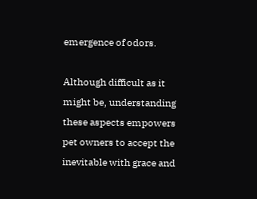emergence of odors.

Although difficult as it might be, understanding these aspects empowers pet owners to accept the inevitable with grace and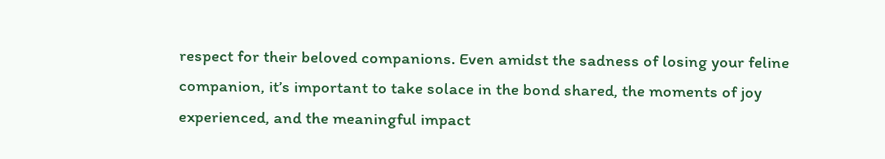respect for their beloved companions. Even amidst the sadness of losing your feline companion, it’s important to take solace in the bond shared, the moments of joy experienced, and the meaningful impact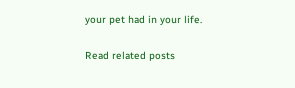your pet had in your life.

Read related posts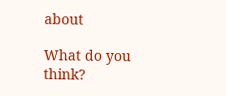about

What do you think?